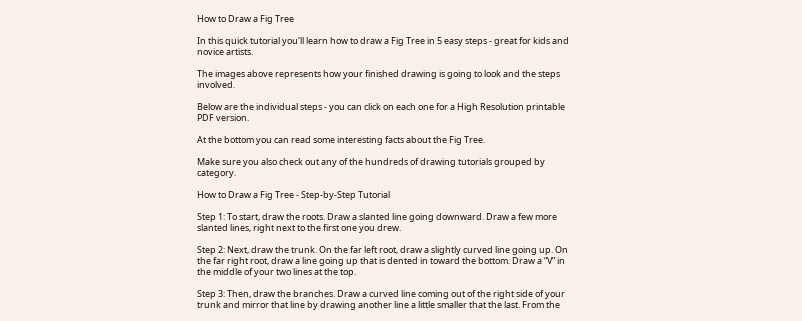How to Draw a Fig Tree

In this quick tutorial you'll learn how to draw a Fig Tree in 5 easy steps - great for kids and novice artists.

The images above represents how your finished drawing is going to look and the steps involved.

Below are the individual steps - you can click on each one for a High Resolution printable PDF version.

At the bottom you can read some interesting facts about the Fig Tree.

Make sure you also check out any of the hundreds of drawing tutorials grouped by category.

How to Draw a Fig Tree - Step-by-Step Tutorial

Step 1: To start, draw the roots. Draw a slanted line going downward. Draw a few more slanted lines, right next to the first one you drew.

Step 2: Next, draw the trunk. On the far left root, draw a slightly curved line going up. On the far right root, draw a line going up that is dented in toward the bottom. Draw a “V” in the middle of your two lines at the top.

Step 3: Then, draw the branches. Draw a curved line coming out of the right side of your trunk and mirror that line by drawing another line a little smaller that the last. From the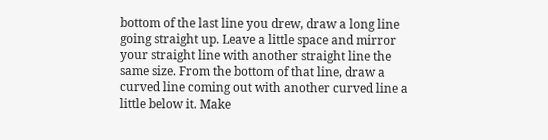bottom of the last line you drew, draw a long line going straight up. Leave a little space and mirror your straight line with another straight line the same size. From the bottom of that line, draw a curved line coming out with another curved line a little below it. Make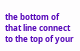the bottom of that line connect to the top of your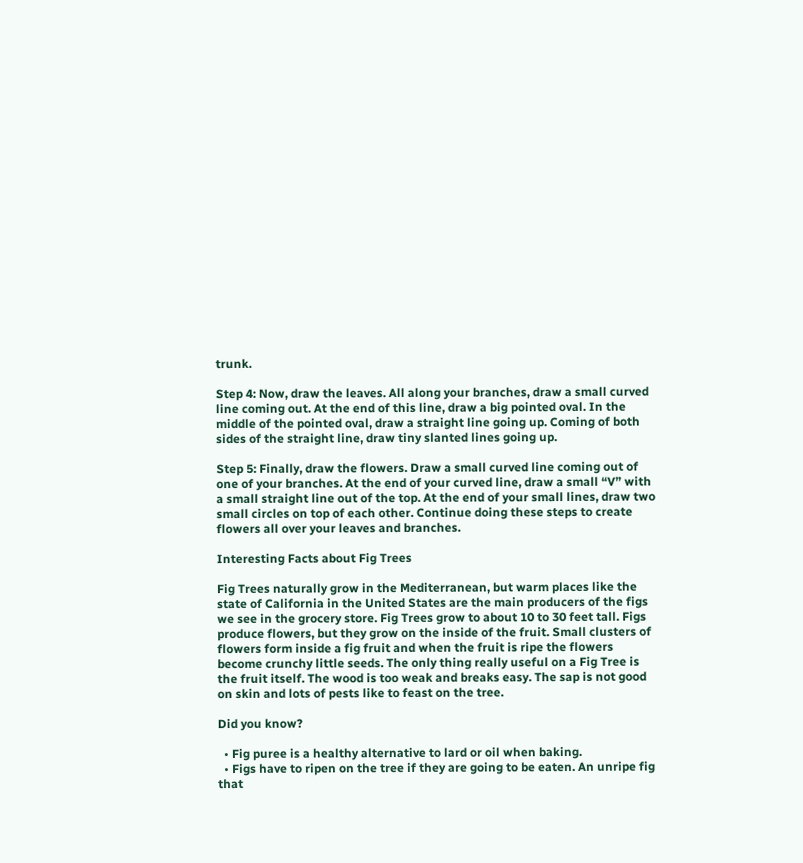trunk.

Step 4: Now, draw the leaves. All along your branches, draw a small curved line coming out. At the end of this line, draw a big pointed oval. In the middle of the pointed oval, draw a straight line going up. Coming of both sides of the straight line, draw tiny slanted lines going up.

Step 5: Finally, draw the flowers. Draw a small curved line coming out of one of your branches. At the end of your curved line, draw a small “V” with a small straight line out of the top. At the end of your small lines, draw two small circles on top of each other. Continue doing these steps to create flowers all over your leaves and branches.

Interesting Facts about Fig Trees

Fig Trees naturally grow in the Mediterranean, but warm places like the state of California in the United States are the main producers of the figs we see in the grocery store. Fig Trees grow to about 10 to 30 feet tall. Figs produce flowers, but they grow on the inside of the fruit. Small clusters of flowers form inside a fig fruit and when the fruit is ripe the flowers become crunchy little seeds. The only thing really useful on a Fig Tree is the fruit itself. The wood is too weak and breaks easy. The sap is not good on skin and lots of pests like to feast on the tree.

Did you know?

  • Fig puree is a healthy alternative to lard or oil when baking.
  • Figs have to ripen on the tree if they are going to be eaten. An unripe fig that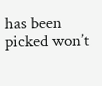has been picked won’t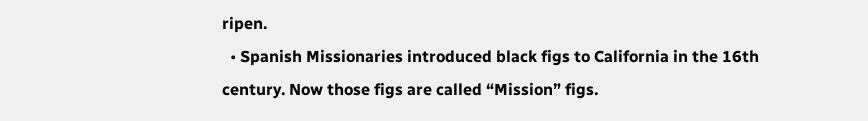ripen.
  • Spanish Missionaries introduced black figs to California in the 16th century. Now those figs are called “Mission” figs.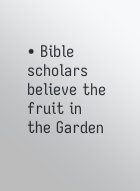• Bible scholars believe the fruit in the Garden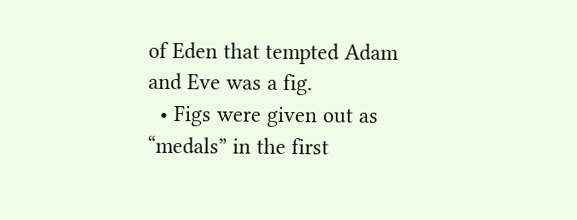of Eden that tempted Adam and Eve was a fig.
  • Figs were given out as “medals” in the first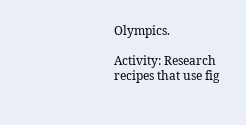Olympics.

Activity: Research recipes that use fig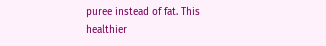puree instead of fat. This healthier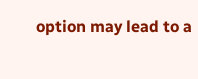option may lead to a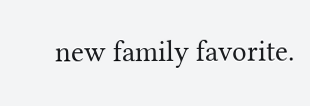new family favorite.